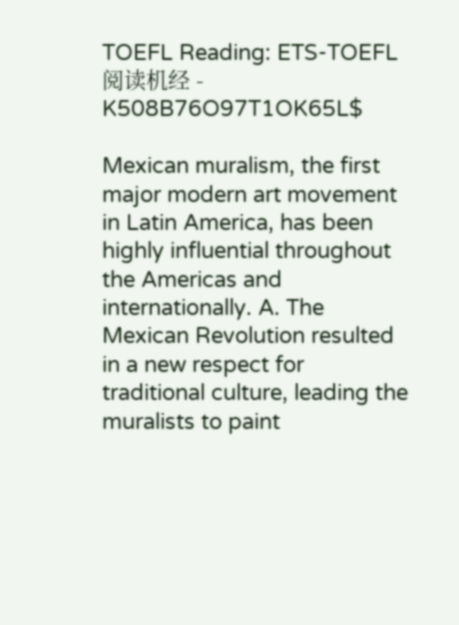TOEFL Reading: ETS-TOEFL阅读机经 - K508B76O97T1OK65L$

Mexican muralism, the first major modern art movement in Latin America, has been highly influential throughout the Americas and internationally. A. The Mexican Revolution resulted in a new respect for traditional culture, leading the muralists to paint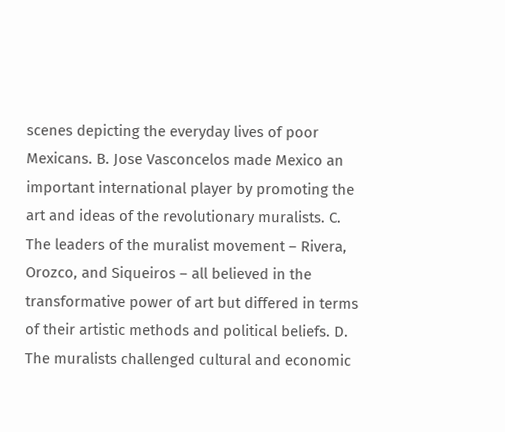scenes depicting the everyday lives of poor Mexicans. B. Jose Vasconcelos made Mexico an important international player by promoting the art and ideas of the revolutionary muralists. C. The leaders of the muralist movement – Rivera, Orozco, and Siqueiros – all believed in the transformative power of art but differed in terms of their artistic methods and political beliefs. D. The muralists challenged cultural and economic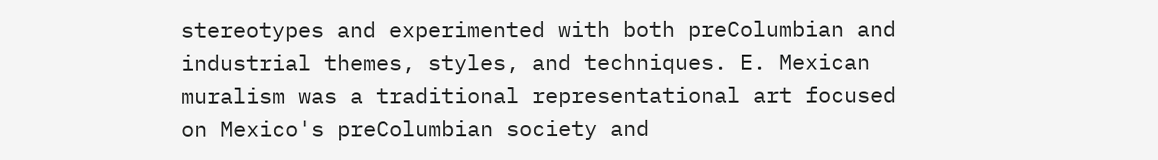stereotypes and experimented with both preColumbian and industrial themes, styles, and techniques. E. Mexican muralism was a traditional representational art focused on Mexico's preColumbian society and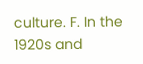culture. F. In the 1920s and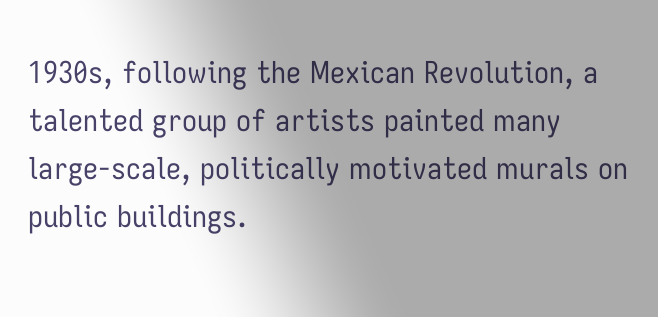1930s, following the Mexican Revolution, a talented group of artists painted many large-scale, politically motivated murals on public buildings.